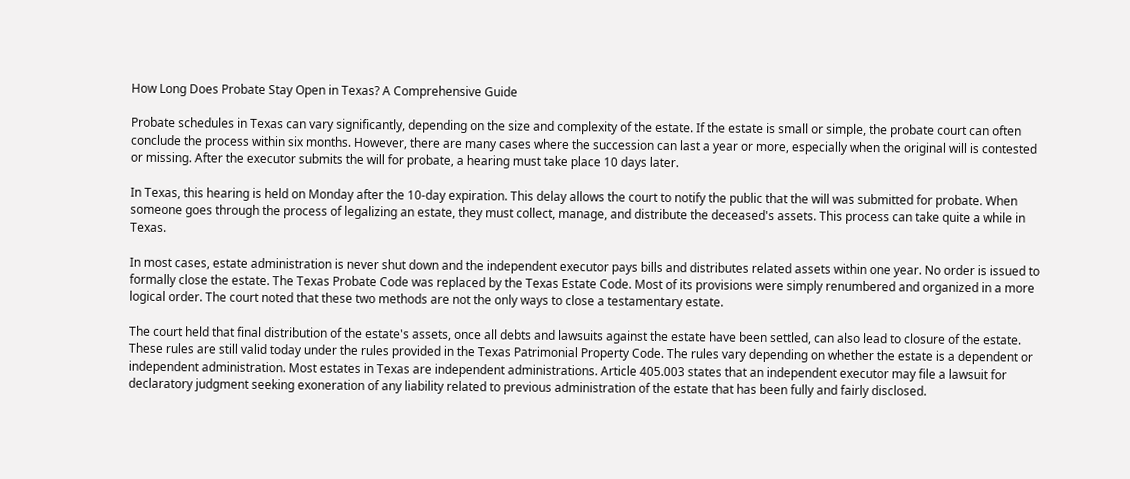How Long Does Probate Stay Open in Texas? A Comprehensive Guide

Probate schedules in Texas can vary significantly, depending on the size and complexity of the estate. If the estate is small or simple, the probate court can often conclude the process within six months. However, there are many cases where the succession can last a year or more, especially when the original will is contested or missing. After the executor submits the will for probate, a hearing must take place 10 days later.

In Texas, this hearing is held on Monday after the 10-day expiration. This delay allows the court to notify the public that the will was submitted for probate. When someone goes through the process of legalizing an estate, they must collect, manage, and distribute the deceased's assets. This process can take quite a while in Texas.

In most cases, estate administration is never shut down and the independent executor pays bills and distributes related assets within one year. No order is issued to formally close the estate. The Texas Probate Code was replaced by the Texas Estate Code. Most of its provisions were simply renumbered and organized in a more logical order. The court noted that these two methods are not the only ways to close a testamentary estate.

The court held that final distribution of the estate's assets, once all debts and lawsuits against the estate have been settled, can also lead to closure of the estate. These rules are still valid today under the rules provided in the Texas Patrimonial Property Code. The rules vary depending on whether the estate is a dependent or independent administration. Most estates in Texas are independent administrations. Article 405.003 states that an independent executor may file a lawsuit for declaratory judgment seeking exoneration of any liability related to previous administration of the estate that has been fully and fairly disclosed.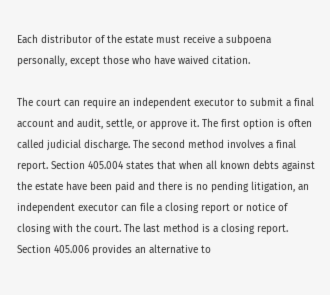Each distributor of the estate must receive a subpoena personally, except those who have waived citation.

The court can require an independent executor to submit a final account and audit, settle, or approve it. The first option is often called judicial discharge. The second method involves a final report. Section 405.004 states that when all known debts against the estate have been paid and there is no pending litigation, an independent executor can file a closing report or notice of closing with the court. The last method is a closing report. Section 405.006 provides an alternative to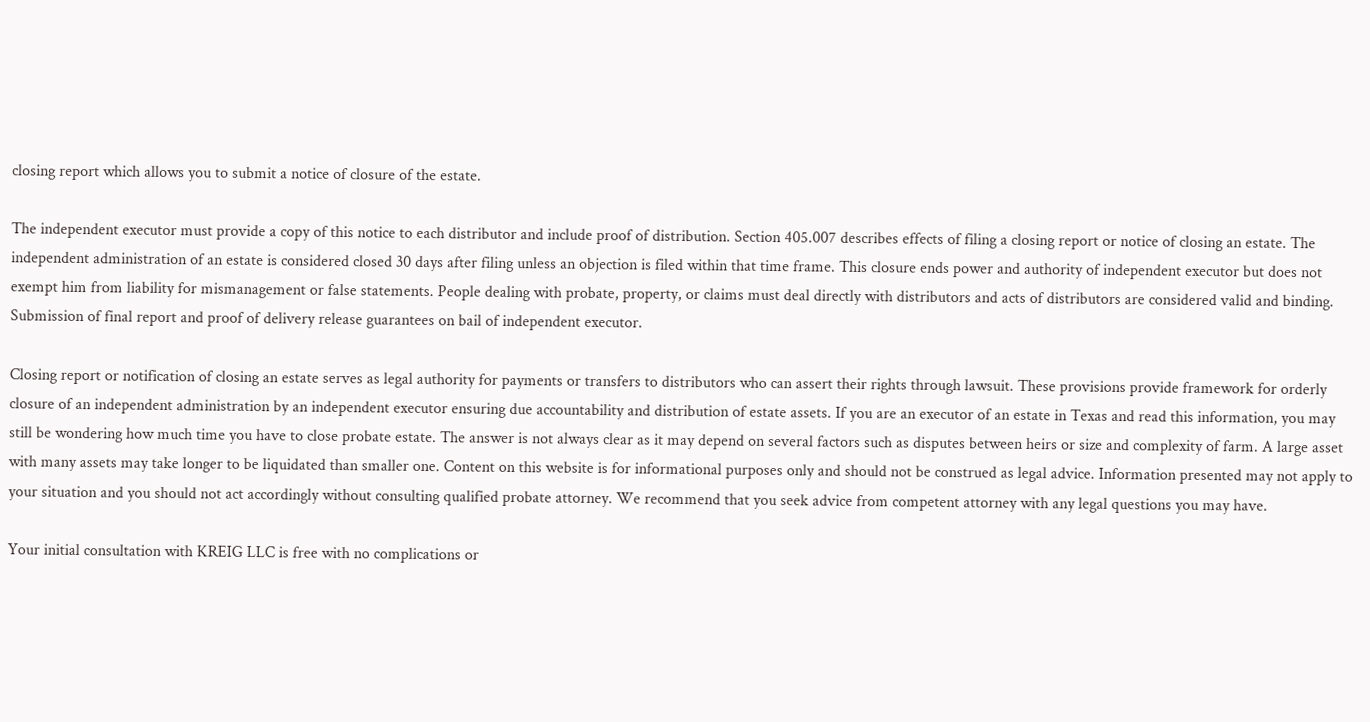closing report which allows you to submit a notice of closure of the estate.

The independent executor must provide a copy of this notice to each distributor and include proof of distribution. Section 405.007 describes effects of filing a closing report or notice of closing an estate. The independent administration of an estate is considered closed 30 days after filing unless an objection is filed within that time frame. This closure ends power and authority of independent executor but does not exempt him from liability for mismanagement or false statements. People dealing with probate, property, or claims must deal directly with distributors and acts of distributors are considered valid and binding. Submission of final report and proof of delivery release guarantees on bail of independent executor.

Closing report or notification of closing an estate serves as legal authority for payments or transfers to distributors who can assert their rights through lawsuit. These provisions provide framework for orderly closure of an independent administration by an independent executor ensuring due accountability and distribution of estate assets. If you are an executor of an estate in Texas and read this information, you may still be wondering how much time you have to close probate estate. The answer is not always clear as it may depend on several factors such as disputes between heirs or size and complexity of farm. A large asset with many assets may take longer to be liquidated than smaller one. Content on this website is for informational purposes only and should not be construed as legal advice. Information presented may not apply to your situation and you should not act accordingly without consulting qualified probate attorney. We recommend that you seek advice from competent attorney with any legal questions you may have.

Your initial consultation with KREIG LLC is free with no complications or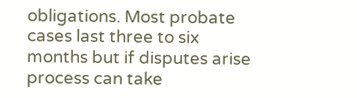obligations. Most probate cases last three to six months but if disputes arise process can take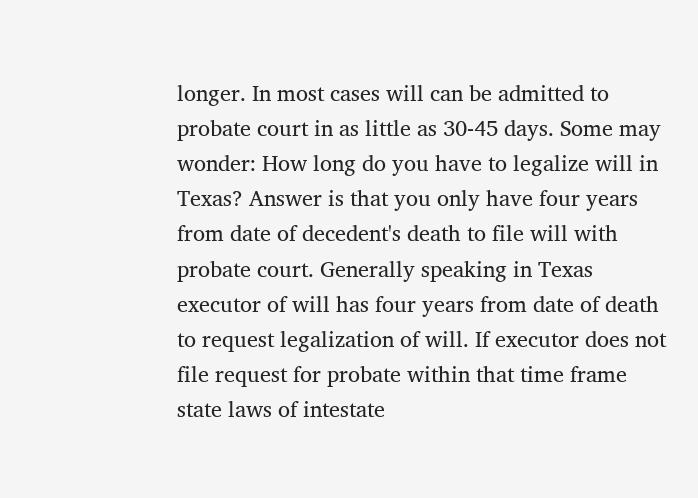longer. In most cases will can be admitted to probate court in as little as 30-45 days. Some may wonder: How long do you have to legalize will in Texas? Answer is that you only have four years from date of decedent's death to file will with probate court. Generally speaking in Texas executor of will has four years from date of death to request legalization of will. If executor does not file request for probate within that time frame state laws of intestate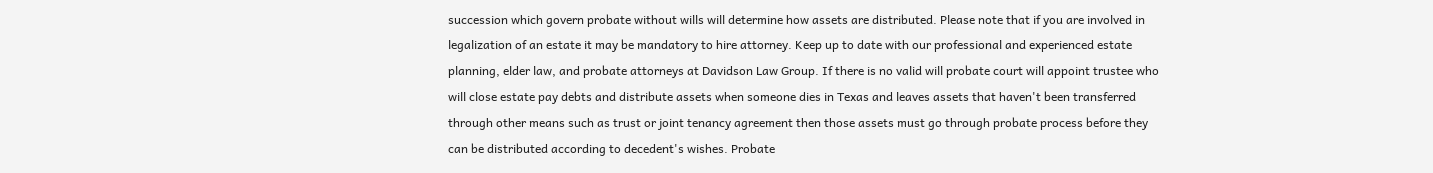succession which govern probate without wills will determine how assets are distributed. Please note that if you are involved in legalization of an estate it may be mandatory to hire attorney. Keep up to date with our professional and experienced estate planning, elder law, and probate attorneys at Davidson Law Group. If there is no valid will probate court will appoint trustee who will close estate pay debts and distribute assets when someone dies in Texas and leaves assets that haven't been transferred through other means such as trust or joint tenancy agreement then those assets must go through probate process before they can be distributed according to decedent's wishes. Probate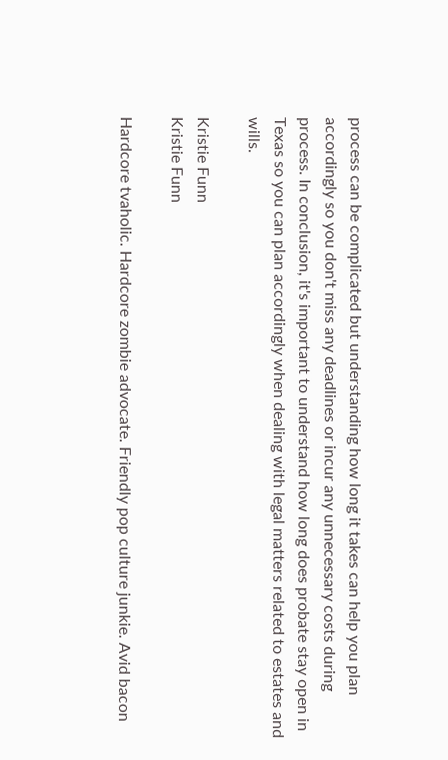process can be complicated but understanding how long it takes can help you plan accordingly so you don't miss any deadlines or incur any unnecessary costs during process. In conclusion, it's important to understand how long does probate stay open in Texas so you can plan accordingly when dealing with legal matters related to estates and wills.

Kristie Funn
Kristie Funn

Hardcore tvaholic. Hardcore zombie advocate. Friendly pop culture junkie. Avid bacon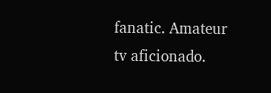fanatic. Amateur tv aficionado.